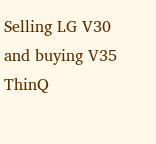Selling LG V30 and buying V35 ThinQ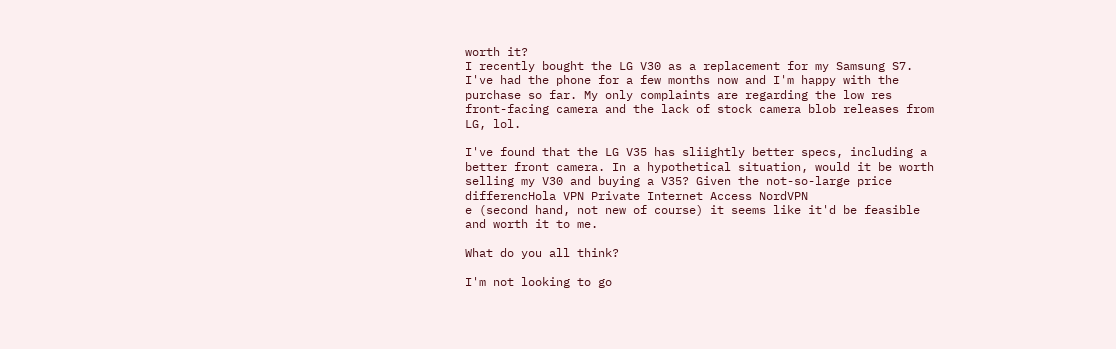worth it?
I recently bought the LG V30 as a replacement for my Samsung S7. I've had the phone for a few months now and I'm happy with the purchase so far. My only complaints are regarding the low res front-facing camera and the lack of stock camera blob releases from LG, lol.

I've found that the LG V35 has sliightly better specs, including a better front camera. In a hypothetical situation, would it be worth selling my V30 and buying a V35? Given the not-so-large price differencHola VPN Private Internet Access NordVPN
e (second hand, not new of course) it seems like it'd be feasible and worth it to me.

What do you all think?

I'm not looking to go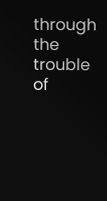through the trouble of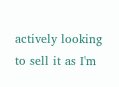actively looking to sell it as I'm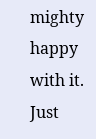mighty happy with it. Just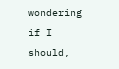wondering if I should,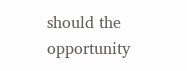should the opportunity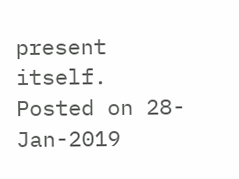present itself.
Posted on 28-Jan-2019